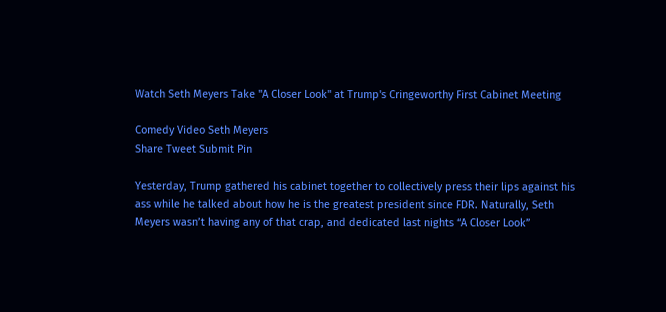Watch Seth Meyers Take "A Closer Look" at Trump's Cringeworthy First Cabinet Meeting

Comedy Video Seth Meyers
Share Tweet Submit Pin

Yesterday, Trump gathered his cabinet together to collectively press their lips against his ass while he talked about how he is the greatest president since FDR. Naturally, Seth Meyers wasn’t having any of that crap, and dedicated last nights “A Closer Look”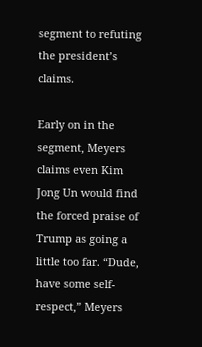segment to refuting the president’s claims.

Early on in the segment, Meyers claims even Kim Jong Un would find the forced praise of Trump as going a little too far. “Dude, have some self-respect,” Meyers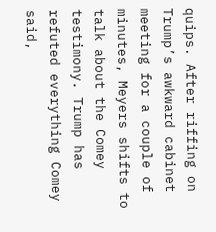quips. After riffing on Trump’s awkward cabinet meeting for a couple of minutes, Meyers shifts to talk about the Comey testimony. Trump has refuted everything Comey said,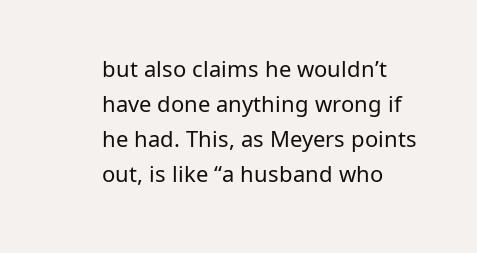but also claims he wouldn’t have done anything wrong if he had. This, as Meyers points out, is like “a husband who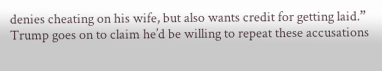denies cheating on his wife, but also wants credit for getting laid.” Trump goes on to claim he’d be willing to repeat these accusations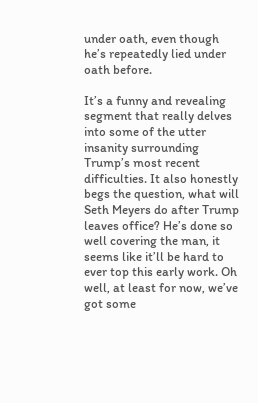under oath, even though he’s repeatedly lied under oath before.

It’s a funny and revealing segment that really delves into some of the utter insanity surrounding Trump’s most recent difficulties. It also honestly begs the question, what will Seth Meyers do after Trump leaves office? He’s done so well covering the man, it seems like it’ll be hard to ever top this early work. Oh well, at least for now, we’ve got some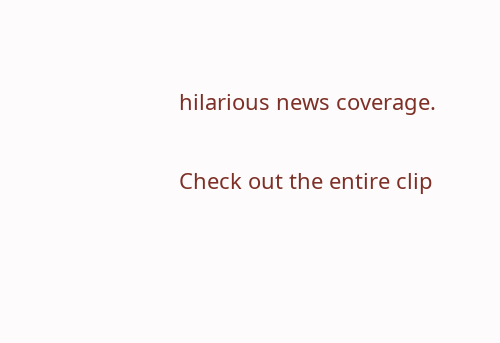hilarious news coverage.

Check out the entire clip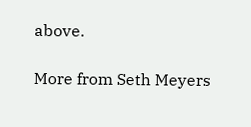above.

More from Seth Meyers